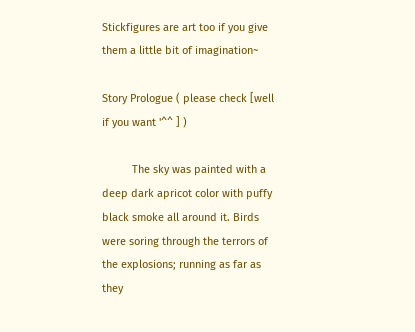Stickfigures are art too if you give them a little bit of imagination~

Story Prologue ( please check [well if you want '^^ ] )

          The sky was painted with a deep dark apricot color with puffy black smoke all around it. Birds were soring through the terrors of the explosions; running as far as they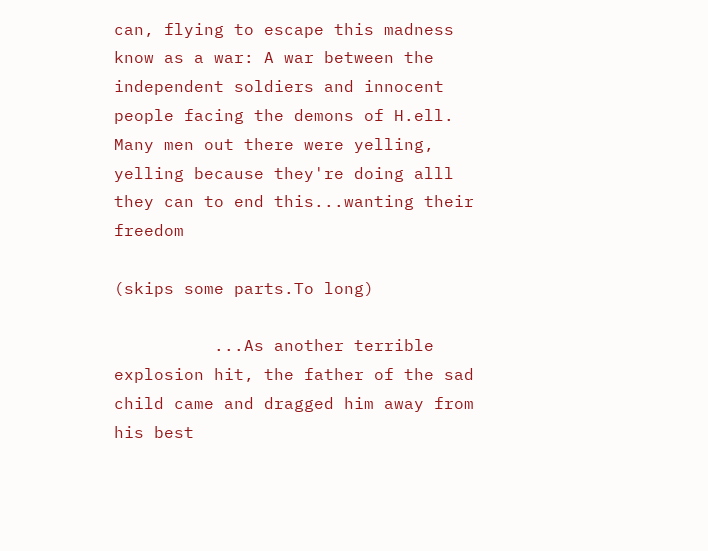can, flying to escape this madness know as a war: A war between the independent soldiers and innocent people facing the demons of H.ell. Many men out there were yelling, yelling because they're doing alll they can to end this...wanting their freedom

(skips some parts.To long)

          ...As another terrible explosion hit, the father of the sad child came and dragged him away from his best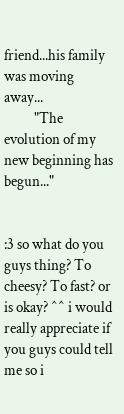friend...his family was moving away...
          "The evolution of my new beginning has begun..."


:3 so what do you guys thing? To cheesy? To fast? or is okay? ^^ i would really appreciate if you guys could tell me so i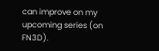can improve on my upcoming series (on FN3D).